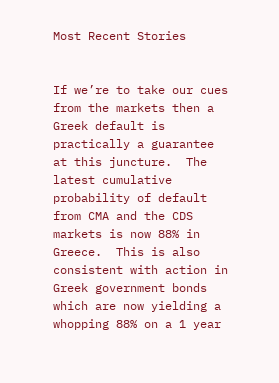Most Recent Stories


If we’re to take our cues from the markets then a Greek default is practically a guarantee at this juncture.  The latest cumulative probability of default from CMA and the CDS markets is now 88% in Greece.  This is also consistent with action in Greek government bonds which are now yielding a whopping 88% on a 1 year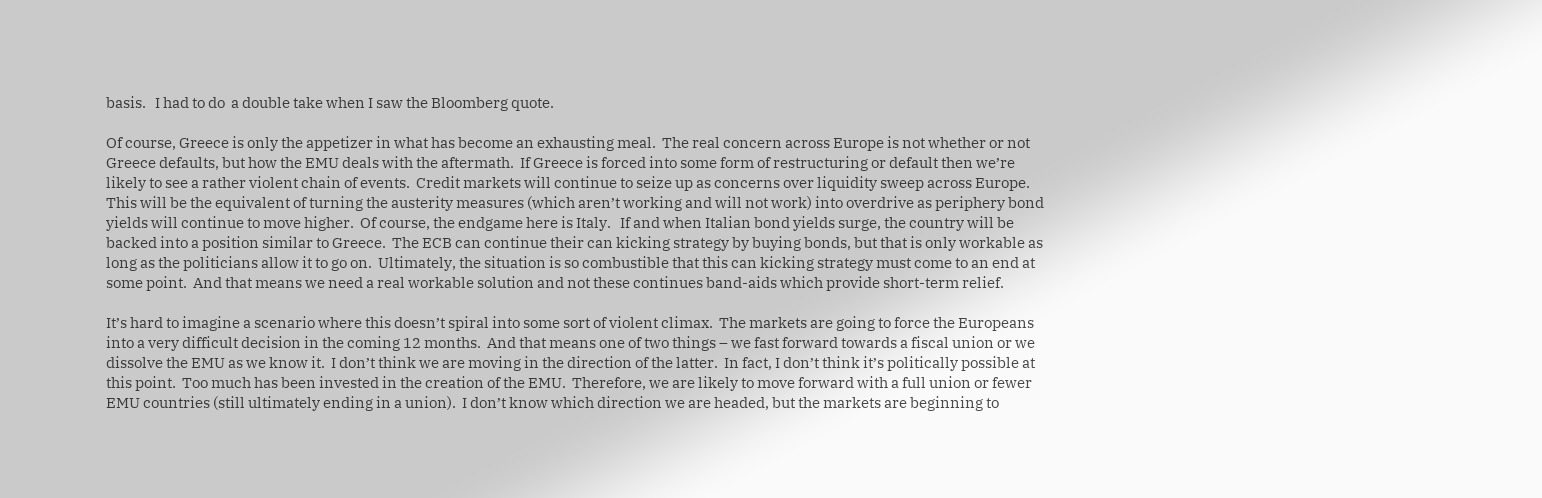basis.   I had to do  a double take when I saw the Bloomberg quote.

Of course, Greece is only the appetizer in what has become an exhausting meal.  The real concern across Europe is not whether or not Greece defaults, but how the EMU deals with the aftermath.  If Greece is forced into some form of restructuring or default then we’re likely to see a rather violent chain of events.  Credit markets will continue to seize up as concerns over liquidity sweep across Europe.  This will be the equivalent of turning the austerity measures (which aren’t working and will not work) into overdrive as periphery bond yields will continue to move higher.  Of course, the endgame here is Italy.   If and when Italian bond yields surge, the country will be backed into a position similar to Greece.  The ECB can continue their can kicking strategy by buying bonds, but that is only workable as long as the politicians allow it to go on.  Ultimately, the situation is so combustible that this can kicking strategy must come to an end at some point.  And that means we need a real workable solution and not these continues band-aids which provide short-term relief.

It’s hard to imagine a scenario where this doesn’t spiral into some sort of violent climax.  The markets are going to force the Europeans into a very difficult decision in the coming 12 months.  And that means one of two things – we fast forward towards a fiscal union or we dissolve the EMU as we know it.  I don’t think we are moving in the direction of the latter.  In fact, I don’t think it’s politically possible at this point.  Too much has been invested in the creation of the EMU.  Therefore, we are likely to move forward with a full union or fewer EMU countries (still ultimately ending in a union).  I don’t know which direction we are headed, but the markets are beginning to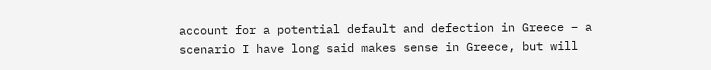account for a potential default and defection in Greece – a scenario I have long said makes sense in Greece, but will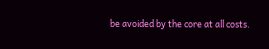be avoided by the core at all costs.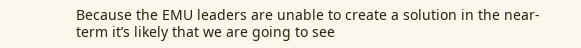Because the EMU leaders are unable to create a solution in the near-term it’s likely that we are going to see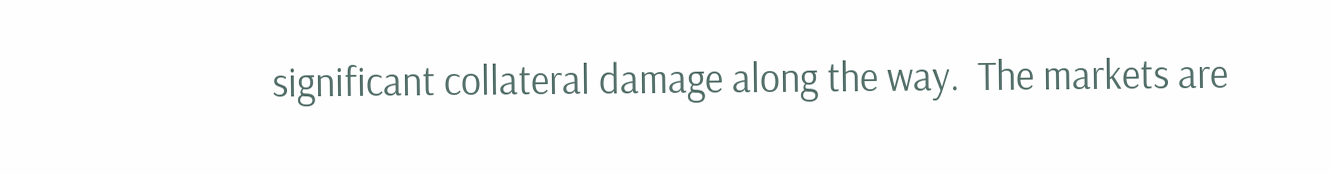significant collateral damage along the way.  The markets are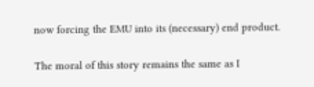now forcing the EMU into its (necessary) end product.

The moral of this story remains the same as I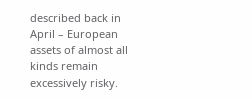described back in April – European assets of almost all kinds remain excessively risky.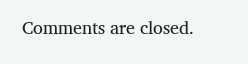Comments are closed.